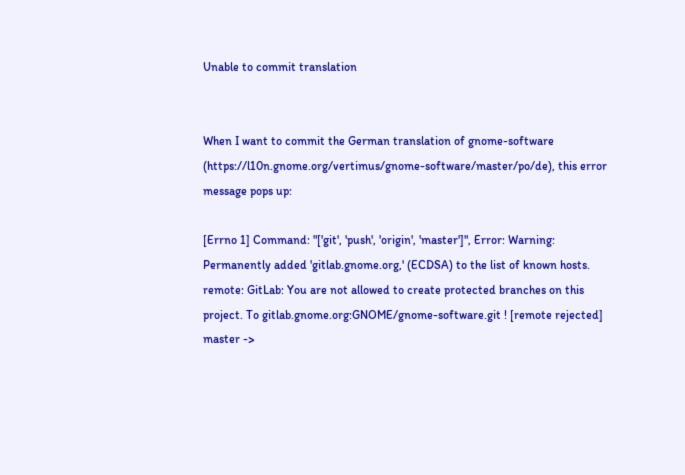Unable to commit translation


When I want to commit the German translation of gnome-software (https://l10n.gnome.org/vertimus/gnome-software/master/po/de), this error message pops up:

[Errno 1] Command: "['git', 'push', 'origin', 'master']", Error: Warning: Permanently added 'gitlab.gnome.org,' (ECDSA) to the list of known hosts. remote: GitLab: You are not allowed to create protected branches on this project. To gitlab.gnome.org:GNOME/gnome-software.git ! [remote rejected] master ->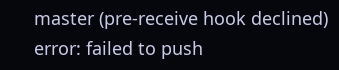master (pre-receive hook declined) error: failed to push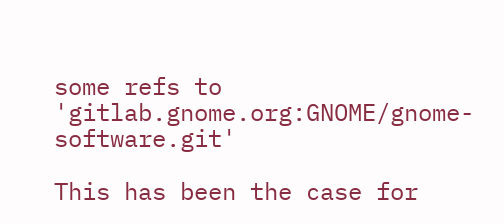some refs to 'gitlab.gnome.org:GNOME/gnome-software.git'

This has been the case for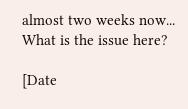almost two weeks now... What is the issue here?

[Date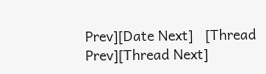Prev][Date Next]   [Thread Prev][Thread Next]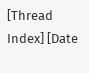[Thread Index] [Date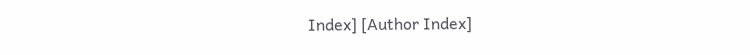Index] [Author Index]